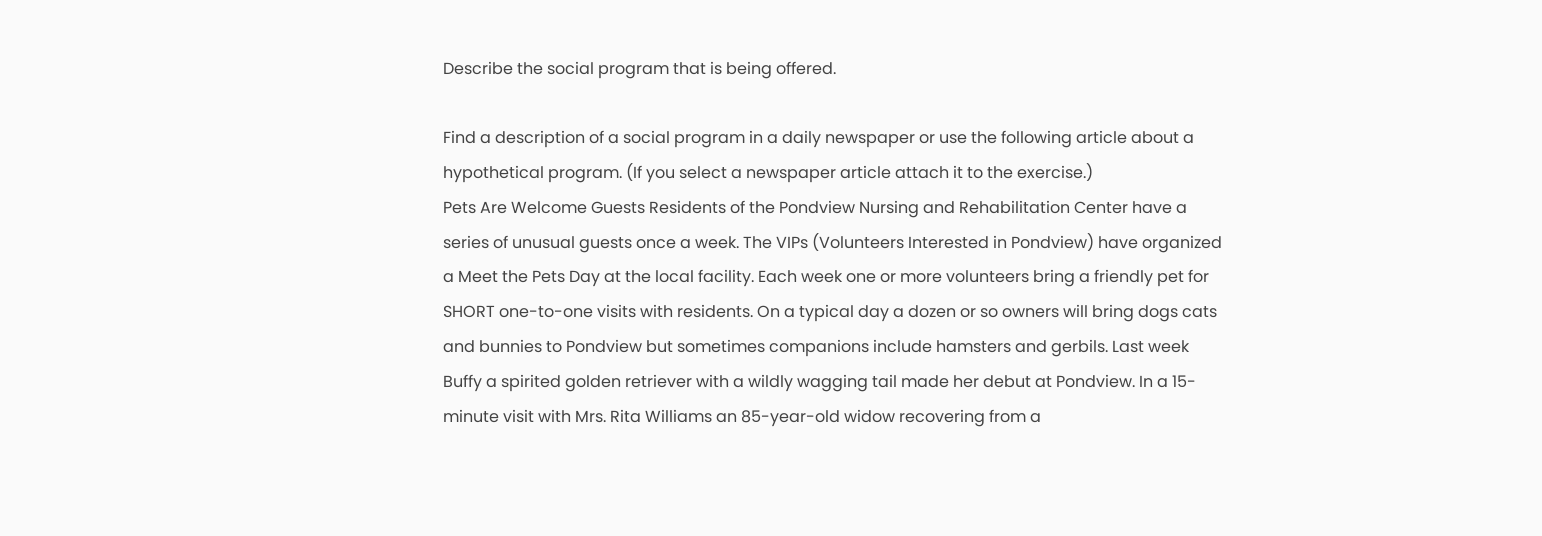Describe the social program that is being offered.

Find a description of a social program in a daily newspaper or use the following article about a hypothetical program. (If you select a newspaper article attach it to the exercise.)
Pets Are Welcome Guests Residents of the Pondview Nursing and Rehabilitation Center have a series of unusual guests once a week. The VIPs (Volunteers Interested in Pondview) have organized a Meet the Pets Day at the local facility. Each week one or more volunteers bring a friendly pet for SHORT one-to-one visits with residents. On a typical day a dozen or so owners will bring dogs cats and bunnies to Pondview but sometimes companions include hamsters and gerbils. Last week Buffy a spirited golden retriever with a wildly wagging tail made her debut at Pondview. In a 15-minute visit with Mrs. Rita Williams an 85-year-old widow recovering from a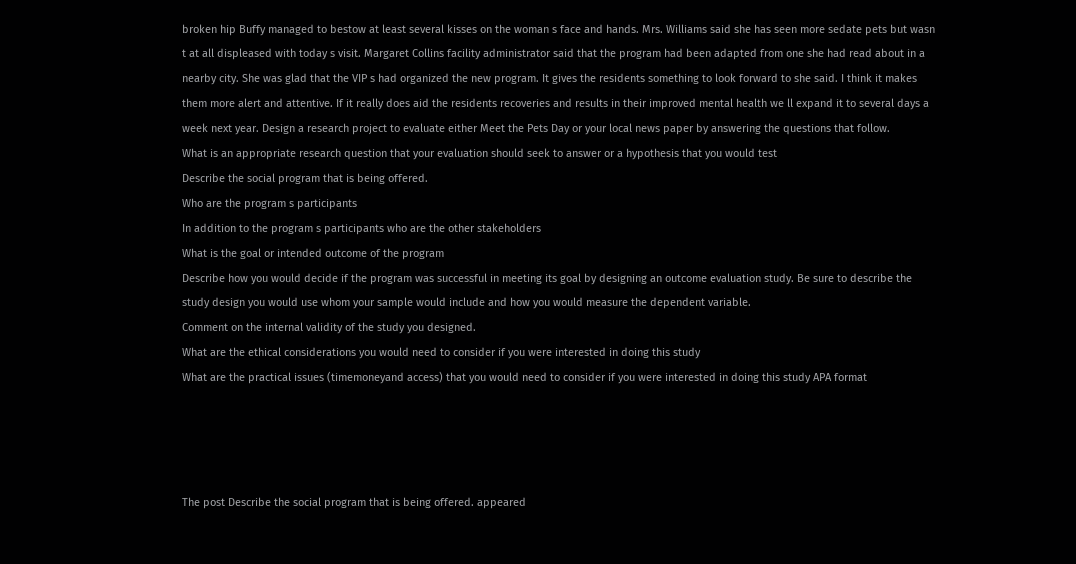broken hip Buffy managed to bestow at least several kisses on the woman s face and hands. Mrs. Williams said she has seen more sedate pets but wasn t at all displeased with today s visit. Margaret Collins facility administrator said that the program had been adapted from one she had read about in a nearby city. She was glad that the VIP s had organized the new program. It gives the residents something to look forward to she said. I think it makes them more alert and attentive. If it really does aid the residents recoveries and results in their improved mental health we ll expand it to several days a week next year. Design a research project to evaluate either Meet the Pets Day or your local news paper by answering the questions that follow.
What is an appropriate research question that your evaluation should seek to answer or a hypothesis that you would test
Describe the social program that is being offered.
Who are the program s participants
In addition to the program s participants who are the other stakeholders
What is the goal or intended outcome of the program
Describe how you would decide if the program was successful in meeting its goal by designing an outcome evaluation study. Be sure to describe the study design you would use whom your sample would include and how you would measure the dependent variable.
Comment on the internal validity of the study you designed.
What are the ethical considerations you would need to consider if you were interested in doing this study
What are the practical issues (timemoneyand access) that you would need to consider if you were interested in doing this study APA format




The post Describe the social program that is being offered. appeared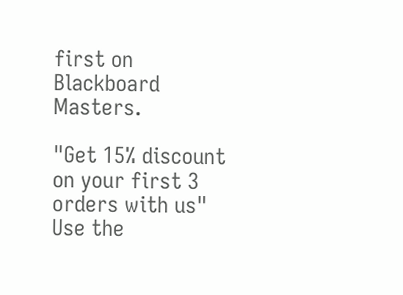first on Blackboard Masters.

"Get 15% discount on your first 3 orders with us"
Use the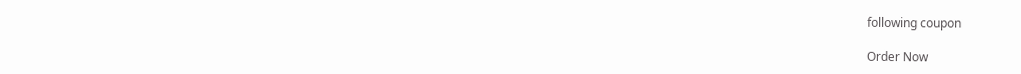following coupon

Order Now